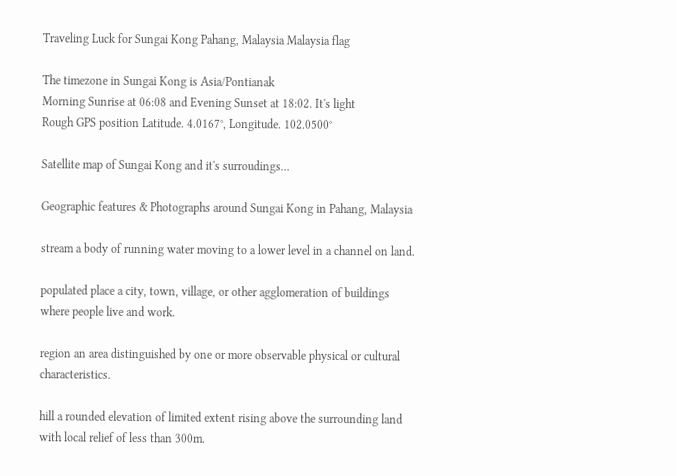Traveling Luck for Sungai Kong Pahang, Malaysia Malaysia flag

The timezone in Sungai Kong is Asia/Pontianak
Morning Sunrise at 06:08 and Evening Sunset at 18:02. It's light
Rough GPS position Latitude. 4.0167°, Longitude. 102.0500°

Satellite map of Sungai Kong and it's surroudings...

Geographic features & Photographs around Sungai Kong in Pahang, Malaysia

stream a body of running water moving to a lower level in a channel on land.

populated place a city, town, village, or other agglomeration of buildings where people live and work.

region an area distinguished by one or more observable physical or cultural characteristics.

hill a rounded elevation of limited extent rising above the surrounding land with local relief of less than 300m.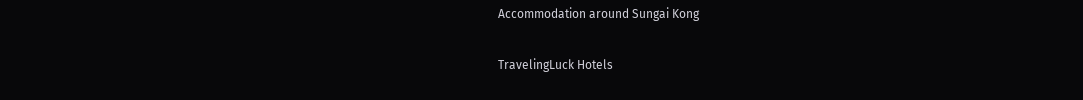Accommodation around Sungai Kong

TravelingLuck Hotels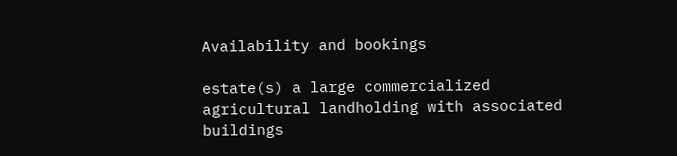Availability and bookings

estate(s) a large commercialized agricultural landholding with associated buildings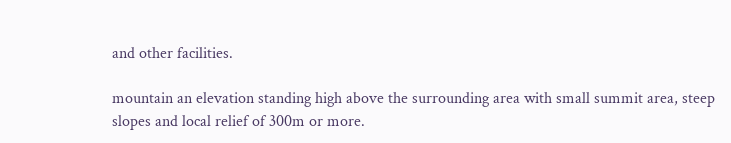and other facilities.

mountain an elevation standing high above the surrounding area with small summit area, steep slopes and local relief of 300m or more.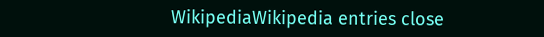WikipediaWikipedia entries close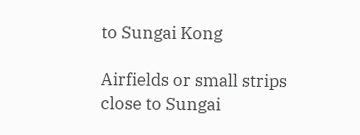to Sungai Kong

Airfields or small strips close to Sungai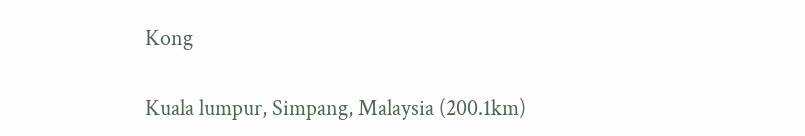Kong

Kuala lumpur, Simpang, Malaysia (200.1km)